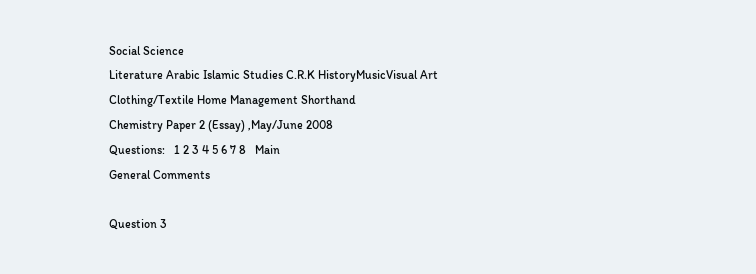Social Science
Literature Arabic Islamic Studies C.R.K HistoryMusicVisual Art Clothing/Textile Home Management Shorthand
Chemistry Paper 2 (Essay) ,May/June 2008
Questions:   1 2 3 4 5 6 7 8   Main
General Comments

Question 3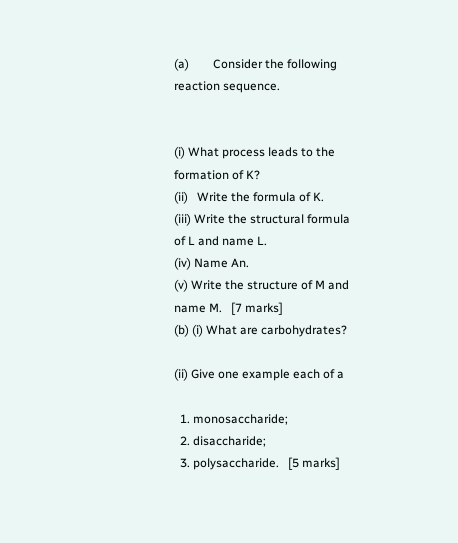(a)        Consider the following reaction sequence.


(i) What process leads to the formation of K?
(ii)   Write the formula of K.
(iii) Write the structural formula of L and name L.
(iv) Name An.
(v) Write the structure of M and name M.   [7 marks]
(b) (i) What are carbohydrates?

(ii) Give one example each of a

  1. monosaccharide;
  2. disaccharide;
  3. polysaccharide.   [5 marks]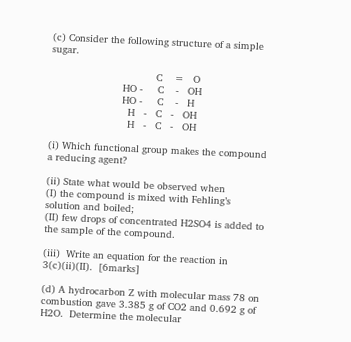(c) Consider the following structure of a simple sugar.

                                   C    =   O
                        HO -     C    -   OH
                        HO -     C    -   H
                          H   -   C   -   OH
                          H   -   C   -   OH

(i) Which functional group makes the compound a reducing agent?

(ii) State what would be observed when
(I) the compound is mixed with Fehling’s solution and boiled;
(II) few drops of concentrated H2SO4 is added to the sample of the compound.

(iii)  Write an equation for the reaction in 3(c)(ii)(II).  [6marks]

(d) A hydrocarbon Z with molecular mass 78 on combustion gave 3.385 g of CO2 and 0.692 g of H2O.  Determine the molecular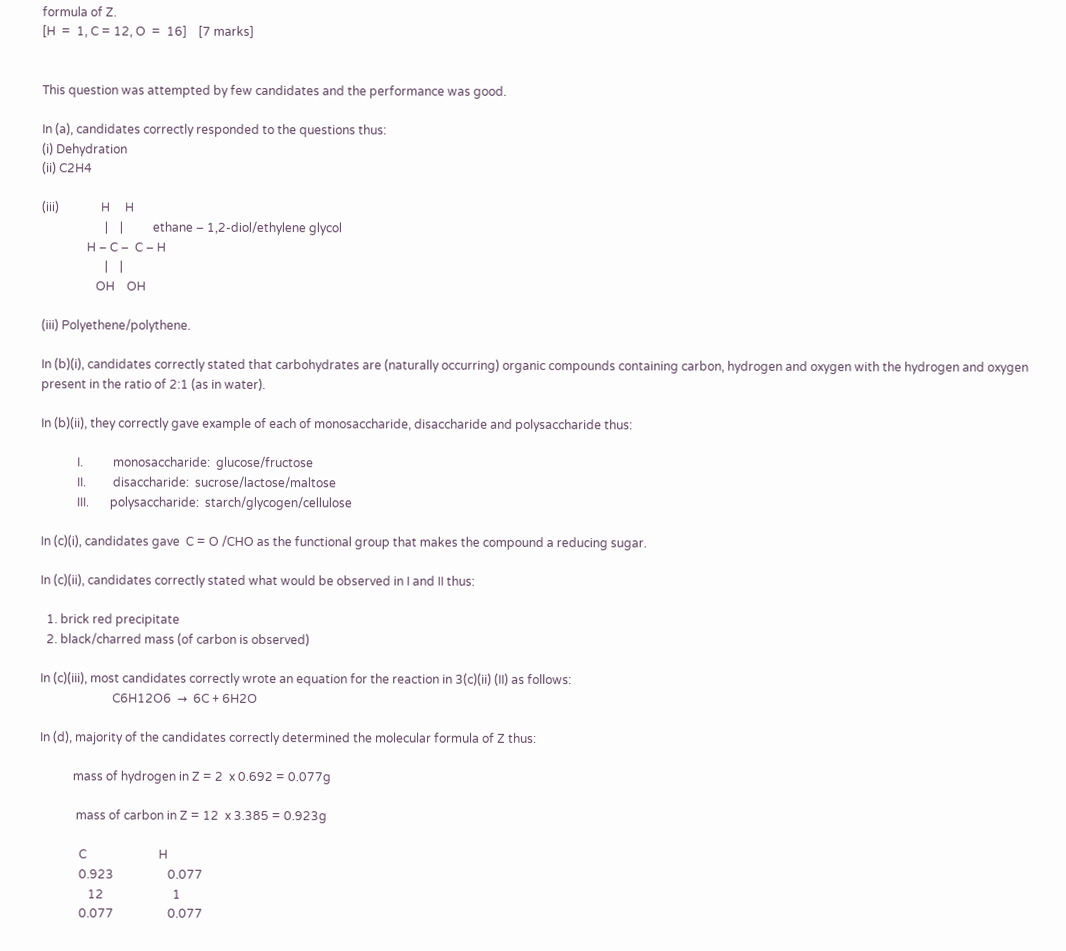formula of Z.
[H  =  1, C = 12, O  =  16]    [7 marks]


This question was attempted by few candidates and the performance was good.

In (a), candidates correctly responded to the questions thus:
(i) Dehydration
(ii) C2H4

(iii)              H     H
                     |    |          ethane – 1,2-diol/ethylene glycol
               H – C –  C – H
                     |    |
                  OH    OH

(iii) Polyethene/polythene.

In (b)(i), candidates correctly stated that carbohydrates are (naturally occurring) organic compounds containing carbon, hydrogen and oxygen with the hydrogen and oxygen present in the ratio of 2:1 (as in water).

In (b)(ii), they correctly gave example of each of monosaccharide, disaccharide and polysaccharide thus:

            I.          monosaccharide:  glucose/fructose
            II.         disaccharide:  sucrose/lactose/maltose
            III.       polysaccharide:  starch/glycogen/cellulose

In (c)(i), candidates gave  C = O /CHO as the functional group that makes the compound a reducing sugar.

In (c)(ii), candidates correctly stated what would be observed in I and II thus:

  1. brick red precipitate
  2. black/charred mass (of carbon is observed)

In (c)(iii), most candidates correctly wrote an equation for the reaction in 3(c)(ii) (II) as follows:
                        C6H12O6  →  6C + 6H2O

In (d), majority of the candidates correctly determined the molecular formula of Z thus:

           mass of hydrogen in Z = 2  x 0.692 = 0.077g

            mass of carbon in Z = 12  x 3.385 = 0.923g

             C                        H
             0.923                  0.077
                12                       1
             0.077                  0.077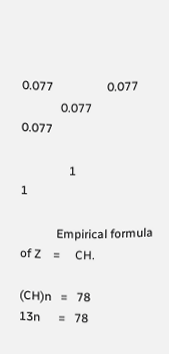0.077                  0.077
             0.077                  0.077

                1                          1

            Empirical formula of Z    =     CH.

(CH)n   =   78
13n      =   78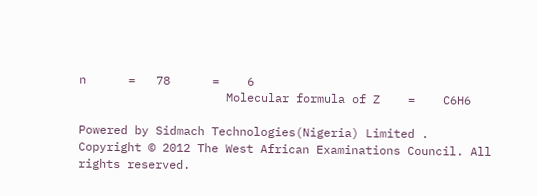n      =   78      =    6
                     Molecular formula of Z    =    C6H6

Powered by Sidmach Technologies(Nigeria) Limited .
Copyright © 2012 The West African Examinations Council. All rights reserved.